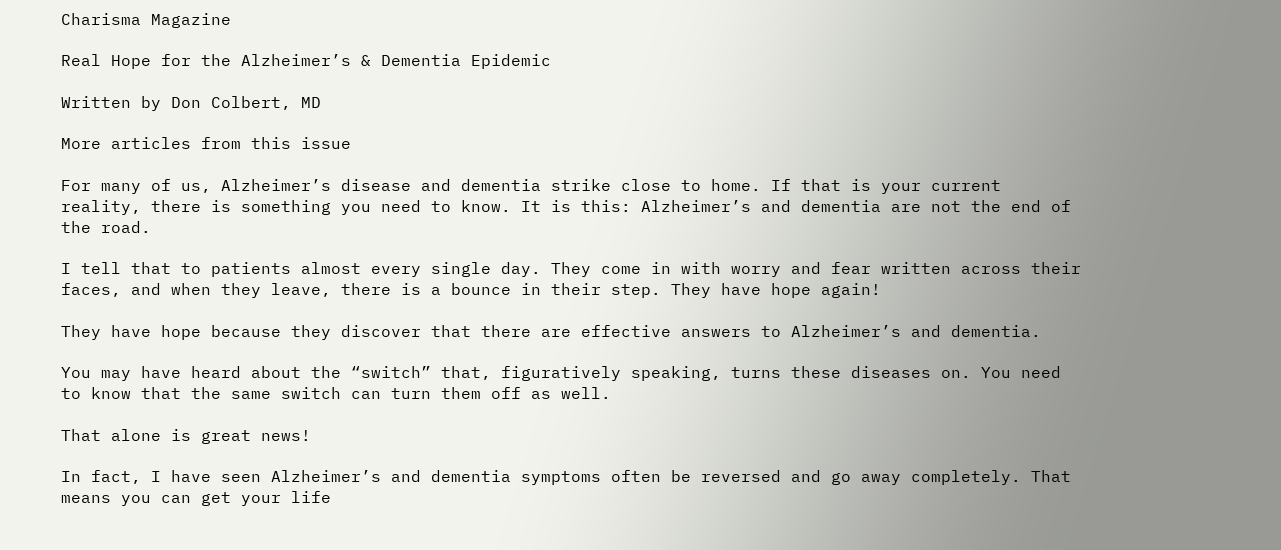Charisma Magazine

Real Hope for the Alzheimer’s & Dementia Epidemic

Written by Don Colbert, MD

More articles from this issue

For many of us, Alzheimer’s disease and dementia strike close to home. If that is your current reality, there is something you need to know. It is this: Alzheimer’s and dementia are not the end of the road.

I tell that to patients almost every single day. They come in with worry and fear written across their faces, and when they leave, there is a bounce in their step. They have hope again!

They have hope because they discover that there are effective answers to Alzheimer’s and dementia.

You may have heard about the “switch” that, figuratively speaking, turns these diseases on. You need to know that the same switch can turn them off as well.

That alone is great news!

In fact, I have seen Alzheimer’s and dementia symptoms often be reversed and go away completely. That means you can get your life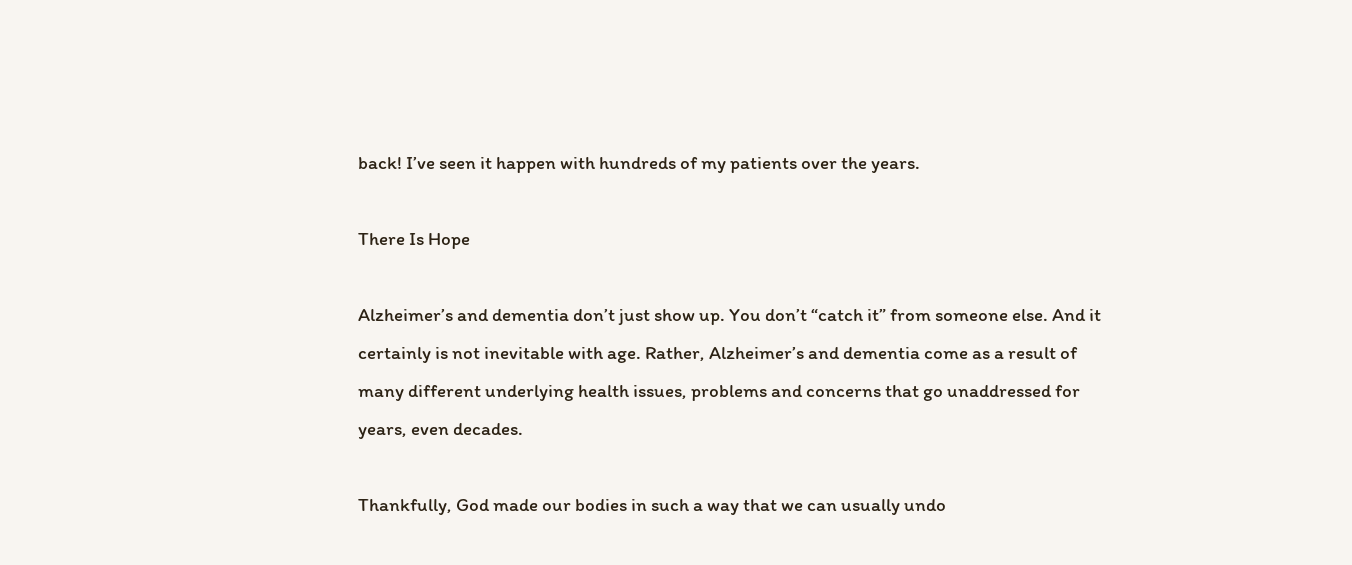back! I’ve seen it happen with hundreds of my patients over the years.

There Is Hope

Alzheimer’s and dementia don’t just show up. You don’t “catch it” from someone else. And it certainly is not inevitable with age. Rather, Alzheimer’s and dementia come as a result of many different underlying health issues, problems and concerns that go unaddressed for years, even decades.

Thankfully, God made our bodies in such a way that we can usually undo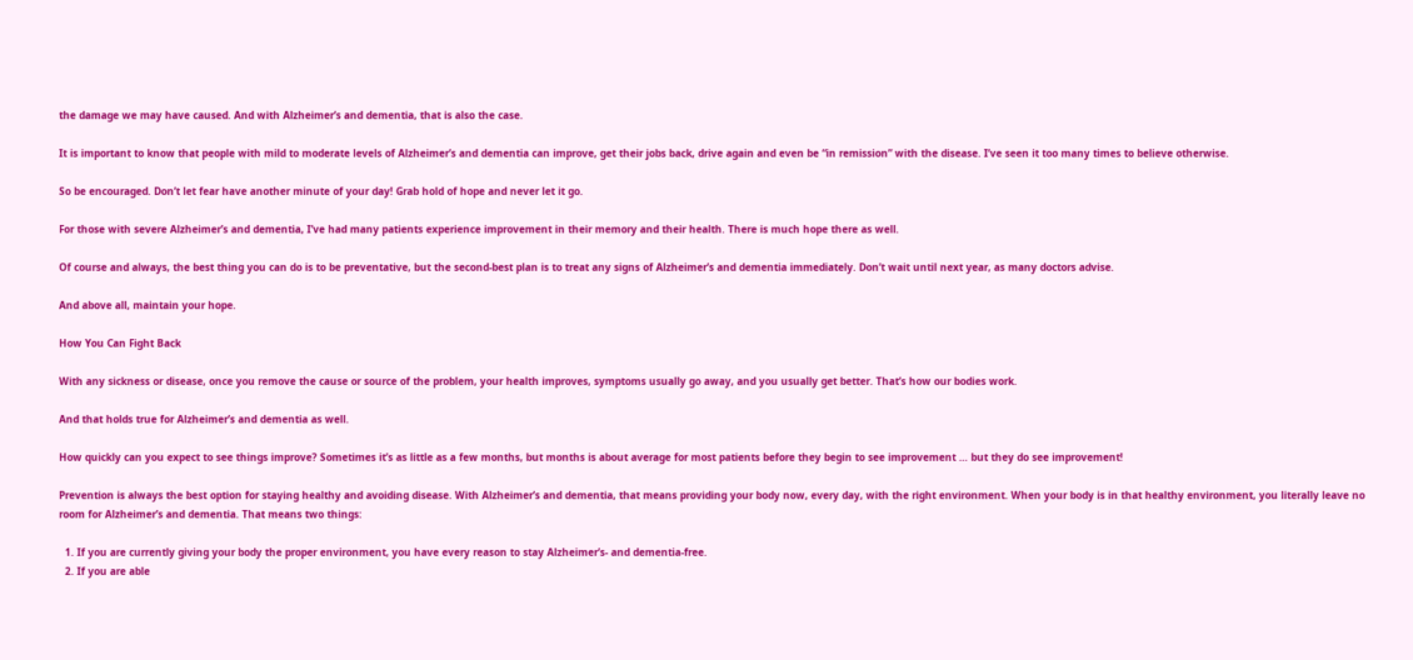the damage we may have caused. And with Alzheimer’s and dementia, that is also the case.

It is important to know that people with mild to moderate levels of Alzheimer’s and dementia can improve, get their jobs back, drive again and even be “in remission” with the disease. I’ve seen it too many times to believe otherwise.

So be encouraged. Don’t let fear have another minute of your day! Grab hold of hope and never let it go.

For those with severe Alzheimer’s and dementia, I’ve had many patients experience improvement in their memory and their health. There is much hope there as well.

Of course and always, the best thing you can do is to be preventative, but the second-best plan is to treat any signs of Alzheimer’s and dementia immediately. Don’t wait until next year, as many doctors advise.

And above all, maintain your hope.

How You Can Fight Back

With any sickness or disease, once you remove the cause or source of the problem, your health improves, symptoms usually go away, and you usually get better. That’s how our bodies work.

And that holds true for Alzheimer’s and dementia as well.

How quickly can you expect to see things improve? Sometimes it’s as little as a few months, but months is about average for most patients before they begin to see improvement … but they do see improvement!

Prevention is always the best option for staying healthy and avoiding disease. With Alzheimer’s and dementia, that means providing your body now, every day, with the right environment. When your body is in that healthy environment, you literally leave no room for Alzheimer’s and dementia. That means two things:

  1. If you are currently giving your body the proper environment, you have every reason to stay Alzheimer’s- and dementia-free.
  2. If you are able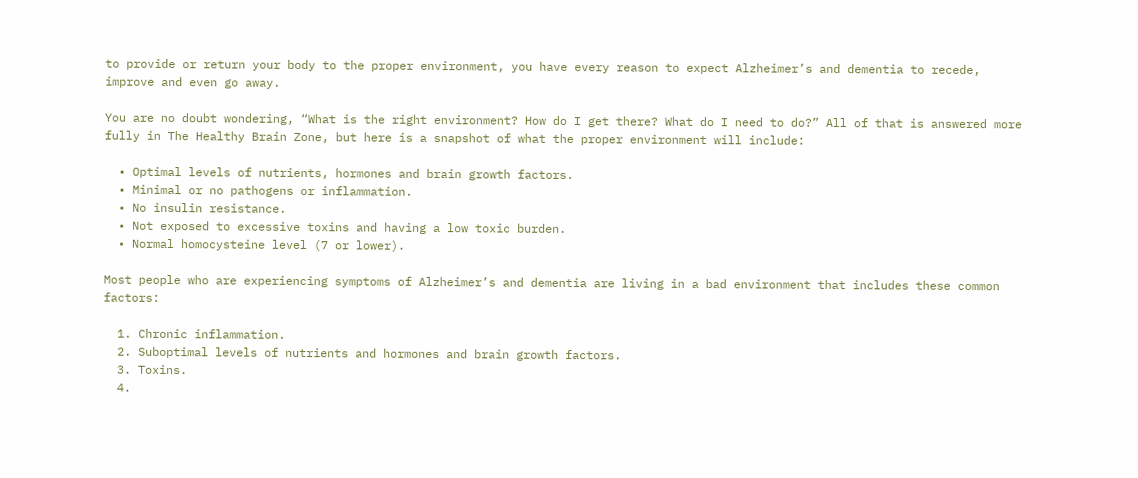to provide or return your body to the proper environment, you have every reason to expect Alzheimer’s and dementia to recede, improve and even go away.

You are no doubt wondering, “What is the right environment? How do I get there? What do I need to do?” All of that is answered more fully in The Healthy Brain Zone, but here is a snapshot of what the proper environment will include:

  • Optimal levels of nutrients, hormones and brain growth factors.
  • Minimal or no pathogens or inflammation.
  • No insulin resistance.
  • Not exposed to excessive toxins and having a low toxic burden.
  • Normal homocysteine level (7 or lower).

Most people who are experiencing symptoms of Alzheimer’s and dementia are living in a bad environment that includes these common factors:

  1. Chronic inflammation.
  2. Suboptimal levels of nutrients and hormones and brain growth factors.
  3. Toxins.
  4.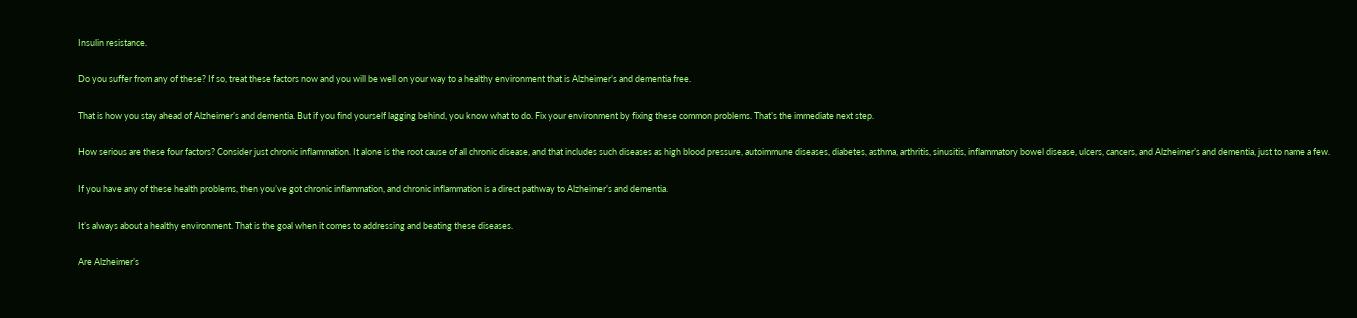Insulin resistance.

Do you suffer from any of these? If so, treat these factors now and you will be well on your way to a healthy environment that is Alzheimer’s and dementia free.

That is how you stay ahead of Alzheimer’s and dementia. But if you find yourself lagging behind, you know what to do. Fix your environment by fixing these common problems. That’s the immediate next step.

How serious are these four factors? Consider just chronic inflammation. It alone is the root cause of all chronic disease, and that includes such diseases as high blood pressure, autoimmune diseases, diabetes, asthma, arthritis, sinusitis, inflammatory bowel disease, ulcers, cancers, and Alzheimer’s and dementia, just to name a few.

If you have any of these health problems, then you’ve got chronic inflammation, and chronic inflammation is a direct pathway to Alzheimer’s and dementia.

It’s always about a healthy environment. That is the goal when it comes to addressing and beating these diseases.

Are Alzheimer’s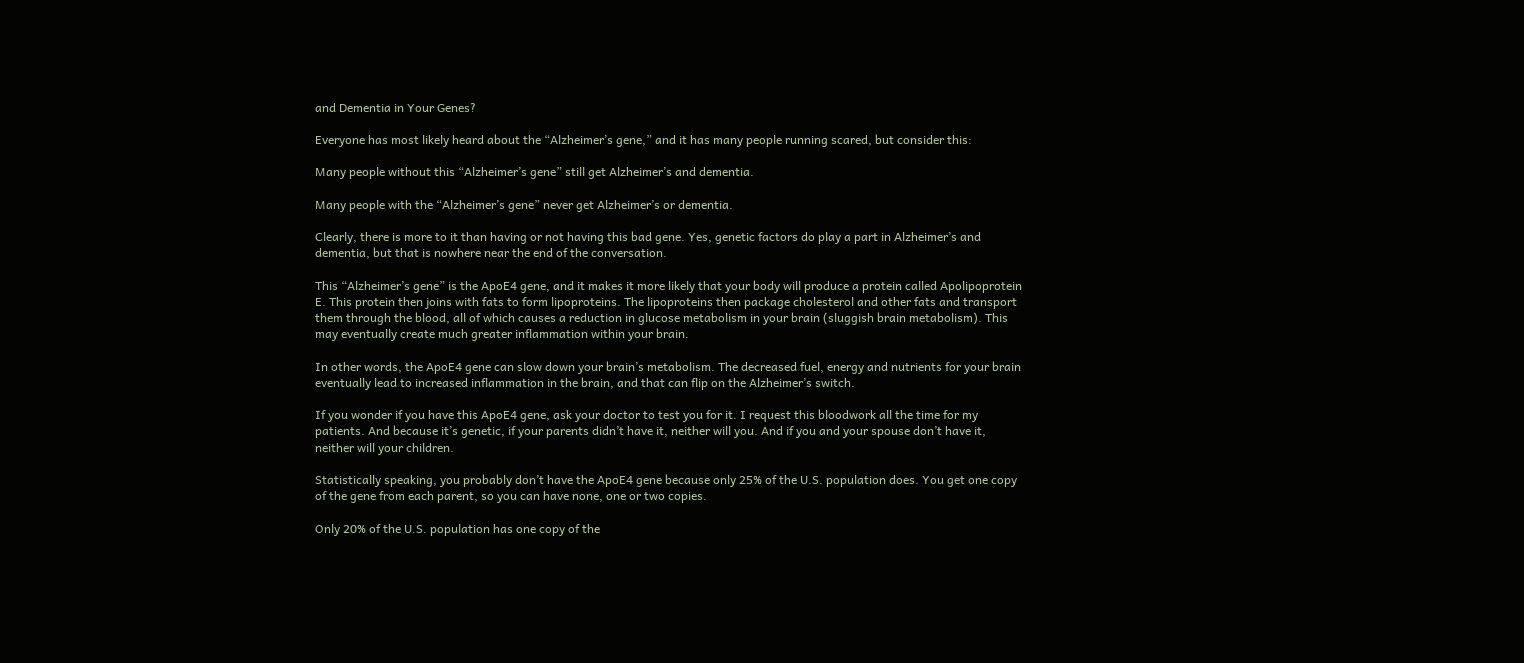and Dementia in Your Genes?

Everyone has most likely heard about the “Alzheimer’s gene,” and it has many people running scared, but consider this:

Many people without this “Alzheimer’s gene” still get Alzheimer’s and dementia.

Many people with the “Alzheimer’s gene” never get Alzheimer’s or dementia.

Clearly, there is more to it than having or not having this bad gene. Yes, genetic factors do play a part in Alzheimer’s and dementia, but that is nowhere near the end of the conversation.

This “Alzheimer’s gene” is the ApoE4 gene, and it makes it more likely that your body will produce a protein called Apolipoprotein E. This protein then joins with fats to form lipoproteins. The lipoproteins then package cholesterol and other fats and transport them through the blood, all of which causes a reduction in glucose metabolism in your brain (sluggish brain metabolism). This may eventually create much greater inflammation within your brain.

In other words, the ApoE4 gene can slow down your brain’s metabolism. The decreased fuel, energy and nutrients for your brain eventually lead to increased inflammation in the brain, and that can flip on the Alzheimer’s switch.

If you wonder if you have this ApoE4 gene, ask your doctor to test you for it. I request this bloodwork all the time for my patients. And because it’s genetic, if your parents didn’t have it, neither will you. And if you and your spouse don’t have it, neither will your children.

Statistically speaking, you probably don’t have the ApoE4 gene because only 25% of the U.S. population does. You get one copy of the gene from each parent, so you can have none, one or two copies.

Only 20% of the U.S. population has one copy of the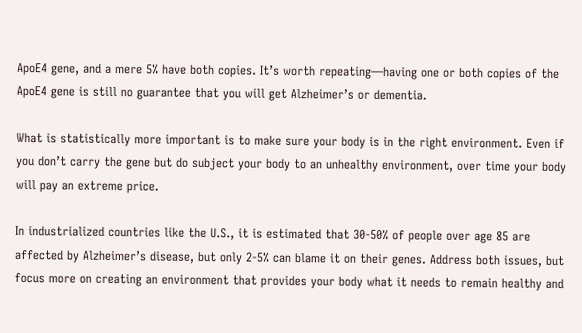ApoE4 gene, and a mere 5% have both copies. It’s worth repeating—having one or both copies of the ApoE4 gene is still no guarantee that you will get Alzheimer’s or dementia.

What is statistically more important is to make sure your body is in the right environment. Even if you don’t carry the gene but do subject your body to an unhealthy environment, over time your body will pay an extreme price.

In industrialized countries like the U.S., it is estimated that 30-50% of people over age 85 are affected by Alzheimer’s disease, but only 2-5% can blame it on their genes. Address both issues, but focus more on creating an environment that provides your body what it needs to remain healthy and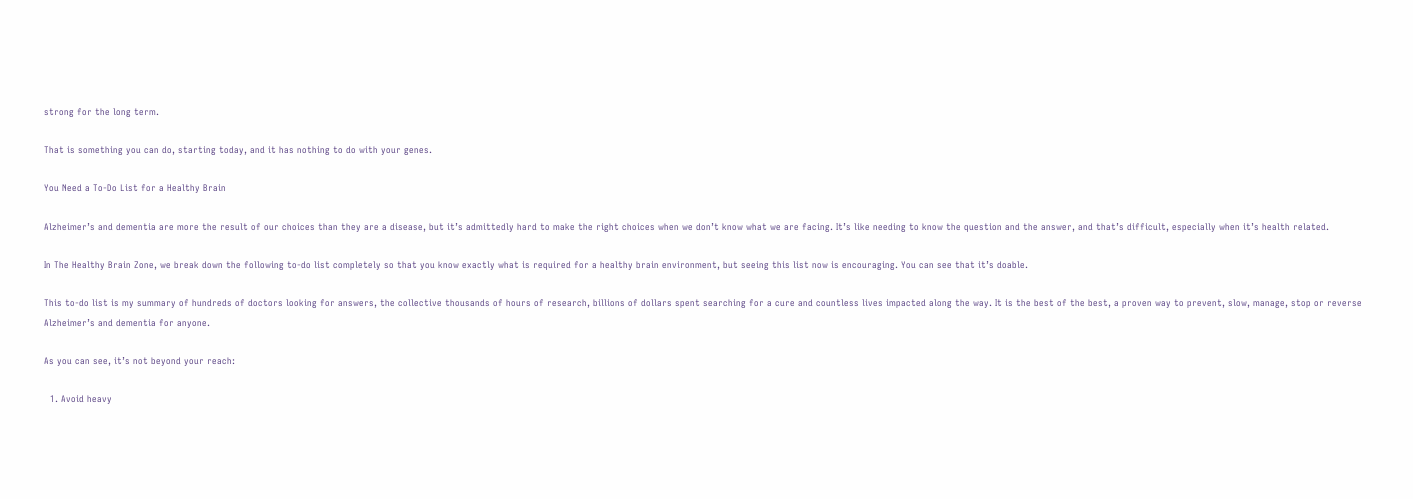strong for the long term.

That is something you can do, starting today, and it has nothing to do with your genes.

You Need a To-Do List for a Healthy Brain

Alzheimer’s and dementia are more the result of our choices than they are a disease, but it’s admittedly hard to make the right choices when we don’t know what we are facing. It’s like needing to know the question and the answer, and that’s difficult, especially when it’s health related.

In The Healthy Brain Zone, we break down the following to-do list completely so that you know exactly what is required for a healthy brain environment, but seeing this list now is encouraging. You can see that it’s doable.

This to-do list is my summary of hundreds of doctors looking for answers, the collective thousands of hours of research, billions of dollars spent searching for a cure and countless lives impacted along the way. It is the best of the best, a proven way to prevent, slow, manage, stop or reverse Alzheimer’s and dementia for anyone.

As you can see, it’s not beyond your reach:

  1. Avoid heavy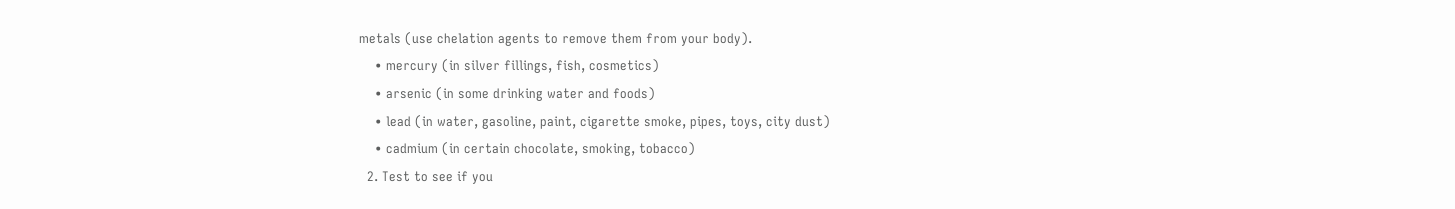metals (use chelation agents to remove them from your body).
    • mercury (in silver fillings, fish, cosmetics)
    • arsenic (in some drinking water and foods)
    • lead (in water, gasoline, paint, cigarette smoke, pipes, toys, city dust)
    • cadmium (in certain chocolate, smoking, tobacco)
  2. Test to see if you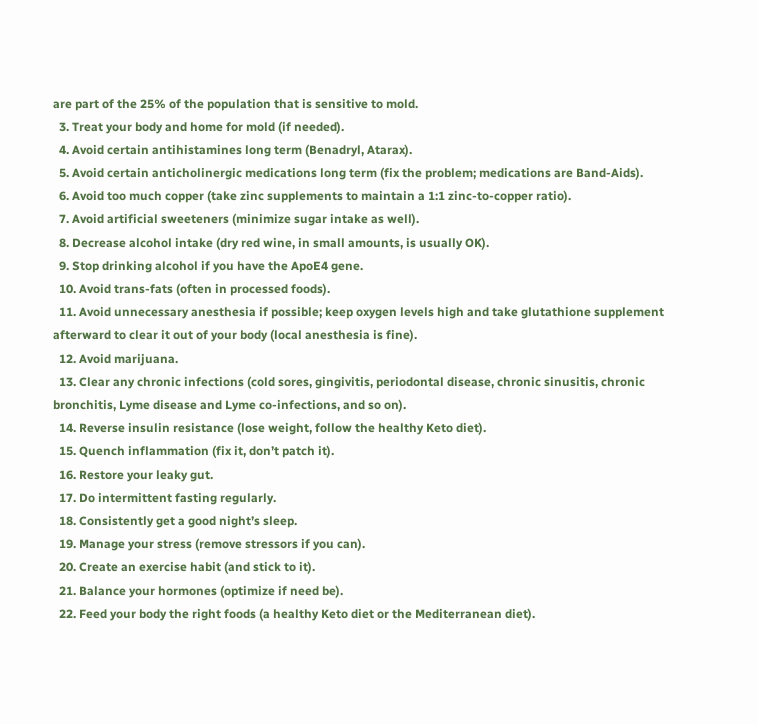are part of the 25% of the population that is sensitive to mold.
  3. Treat your body and home for mold (if needed).
  4. Avoid certain antihistamines long term (Benadryl, Atarax).
  5. Avoid certain anticholinergic medications long term (fix the problem; medications are Band-Aids).
  6. Avoid too much copper (take zinc supplements to maintain a 1:1 zinc-to-copper ratio).
  7. Avoid artificial sweeteners (minimize sugar intake as well).
  8. Decrease alcohol intake (dry red wine, in small amounts, is usually OK).
  9. Stop drinking alcohol if you have the ApoE4 gene.
  10. Avoid trans-fats (often in processed foods).
  11. Avoid unnecessary anesthesia if possible; keep oxygen levels high and take glutathione supplement afterward to clear it out of your body (local anesthesia is fine).
  12. Avoid marijuana.
  13. Clear any chronic infections (cold sores, gingivitis, periodontal disease, chronic sinusitis, chronic bronchitis, Lyme disease and Lyme co-infections, and so on).
  14. Reverse insulin resistance (lose weight, follow the healthy Keto diet).
  15. Quench inflammation (fix it, don’t patch it).
  16. Restore your leaky gut.
  17. Do intermittent fasting regularly.
  18. Consistently get a good night’s sleep.
  19. Manage your stress (remove stressors if you can).
  20. Create an exercise habit (and stick to it).
  21. Balance your hormones (optimize if need be).
  22. Feed your body the right foods (a healthy Keto diet or the Mediterranean diet).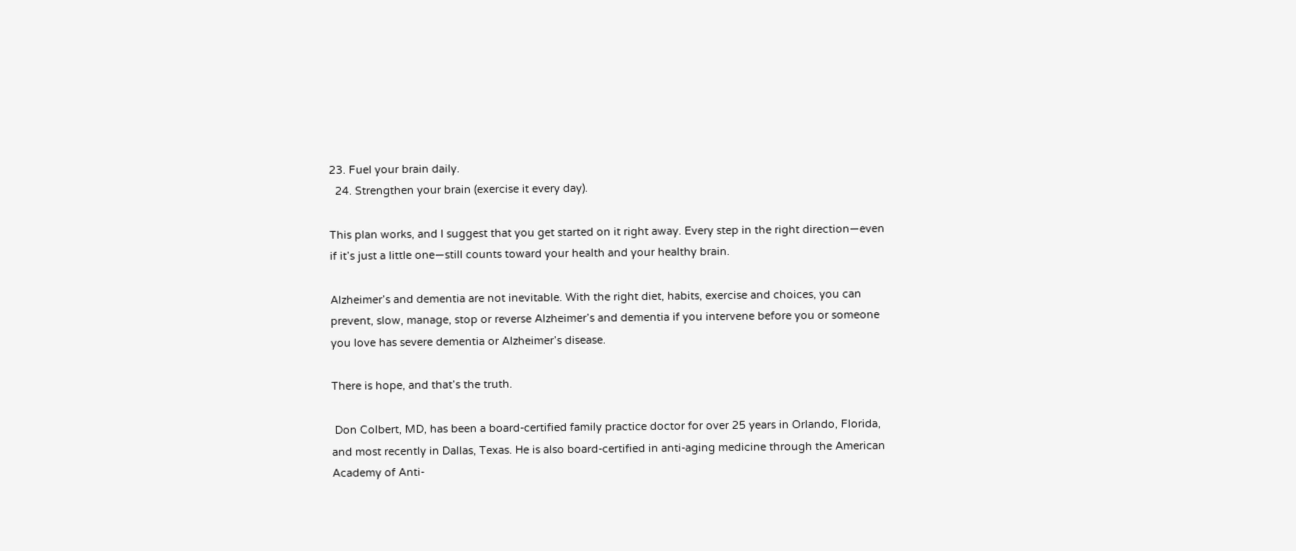23. Fuel your brain daily.
  24. Strengthen your brain (exercise it every day).

This plan works, and I suggest that you get started on it right away. Every step in the right direction—even if it’s just a little one—still counts toward your health and your healthy brain.

Alzheimer’s and dementia are not inevitable. With the right diet, habits, exercise and choices, you can prevent, slow, manage, stop or reverse Alzheimer’s and dementia if you intervene before you or someone you love has severe dementia or Alzheimer’s disease.

There is hope, and that’s the truth.

 Don Colbert, MD, has been a board-certified family practice doctor for over 25 years in Orlando, Florida, and most recently in Dallas, Texas. He is also board-certified in anti-aging medicine through the American Academy of Anti-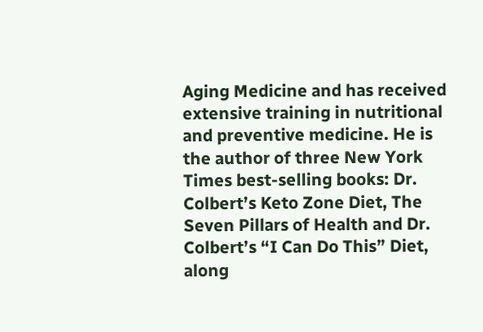Aging Medicine and has received extensive training in nutritional and preventive medicine. He is the author of three New York Times best-selling books: Dr. Colbert’s Keto Zone Diet, The Seven Pillars of Health and Dr. Colbert’s “I Can Do This” Diet, along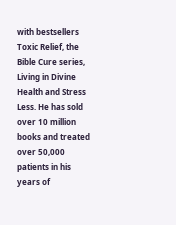with bestsellers Toxic Relief, the Bible Cure series, Living in Divine Health and Stress Less. He has sold over 10 million books and treated over 50,000 patients in his years of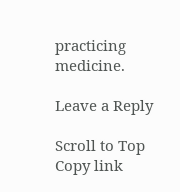practicing medicine.

Leave a Reply

Scroll to Top
Copy link